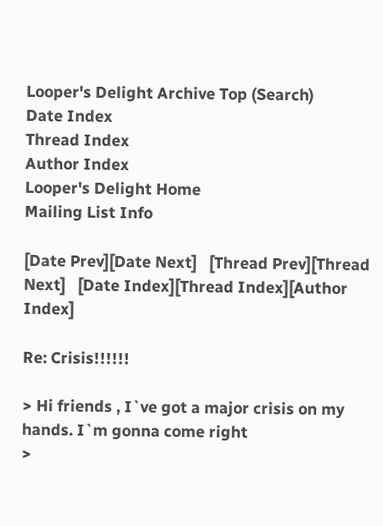Looper's Delight Archive Top (Search)
Date Index
Thread Index
Author Index
Looper's Delight Home
Mailing List Info

[Date Prev][Date Next]   [Thread Prev][Thread Next]   [Date Index][Thread Index][Author Index]

Re: Crisis!!!!!!

> Hi friends , I`ve got a major crisis on my hands. I`m gonna come right
>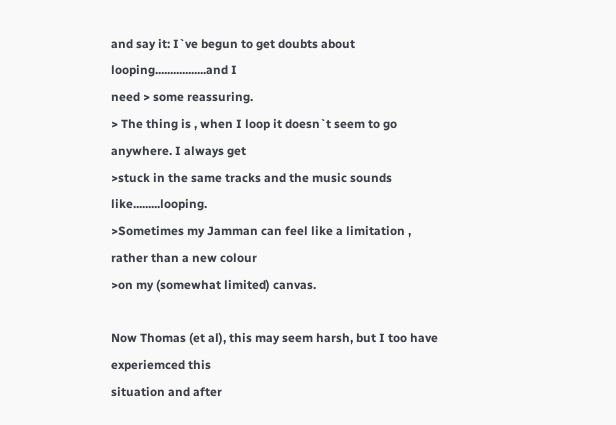and say it: I`ve begun to get doubts about looping.................and I
need > some reassuring.
> The thing is , when I loop it doesn`t seem to go anywhere. I always get
>stuck in the same tracks and the music sounds  like.........looping.
>Sometimes my Jamman can feel like a limitation , rather than a new colour
>on my (somewhat limited) canvas.

Now Thomas (et al), this may seem harsh, but I too have experiemced this
situation and after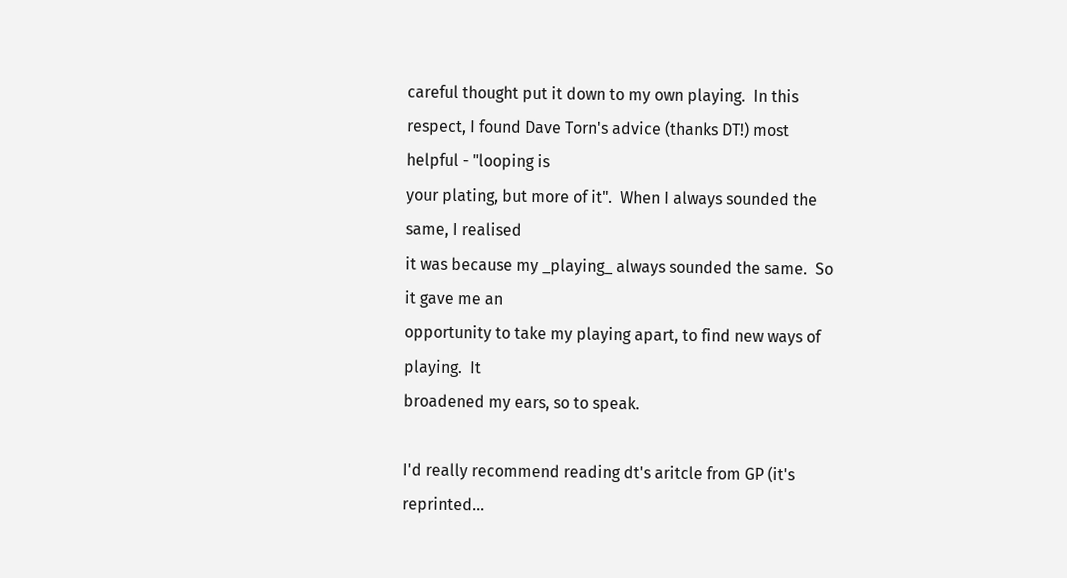careful thought put it down to my own playing.  In this
respect, I found Dave Torn's advice (thanks DT!) most helpful - "looping is
your plating, but more of it".  When I always sounded the same, I realised
it was because my _playing_ always sounded the same.  So it gave me an
opportunity to take my playing apart, to find new ways of playing.  It
broadened my ears, so to speak.

I'd really recommend reading dt's aritcle from GP (it's reprinted...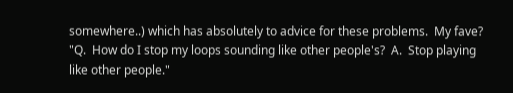somewhere..) which has absolutely to advice for these problems.  My fave?
"Q.  How do I stop my loops sounding like other people's?  A.  Stop playing
like other people."